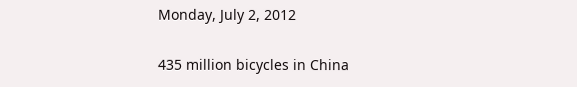Monday, July 2, 2012

435 million bicycles in China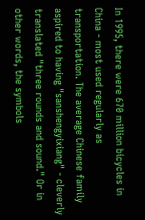In 1995, there were 670 million bicycles in China - most used regularly as transportation. The average Chinese family aspired to having "sanshengyixiang" - cleverly translated "three rounds and sound." Or in other words, the symbols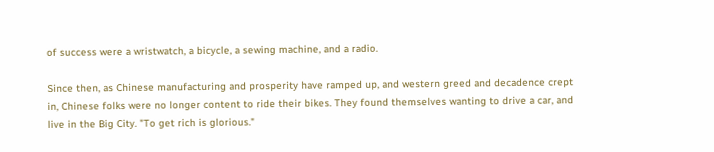of success were a wristwatch, a bicycle, a sewing machine, and a radio.

Since then, as Chinese manufacturing and prosperity have ramped up, and western greed and decadence crept in, Chinese folks were no longer content to ride their bikes. They found themselves wanting to drive a car, and live in the Big City. "To get rich is glorious."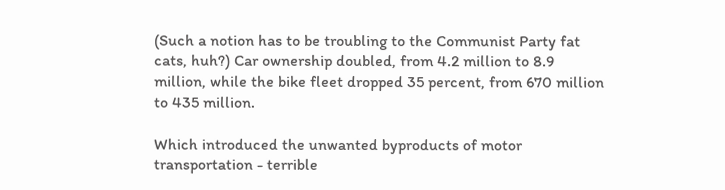(Such a notion has to be troubling to the Communist Party fat cats, huh?) Car ownership doubled, from 4.2 million to 8.9 million, while the bike fleet dropped 35 percent, from 670 million to 435 million.

Which introduced the unwanted byproducts of motor transportation - terrible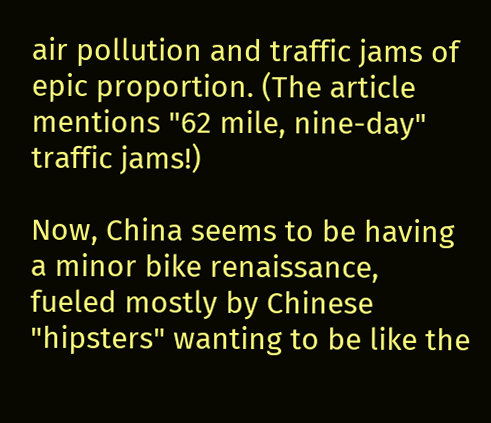air pollution and traffic jams of epic proportion. (The article mentions "62 mile, nine-day" traffic jams!)

Now, China seems to be having a minor bike renaissance, fueled mostly by Chinese "hipsters" wanting to be like the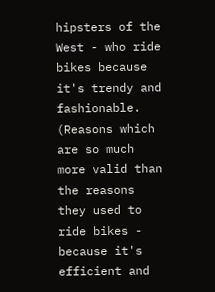hipsters of the West - who ride bikes because it's trendy and fashionable. (Reasons which are so much more valid than the reasons they used to ride bikes - because it's efficient and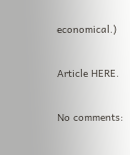economical.)

Article HERE.

No comments: